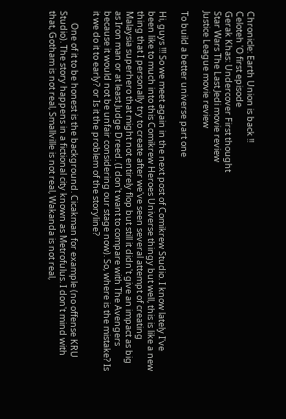Chronicle: Earth Union is back !!
Celoteh 'O first episode
Gerak Khas: Undercover First thought
Star Wars The Last Jedi movie review
Justice League movie review

To build a better universe part one

Hi, guys !!! So we meet again in the next post of Comikrew Studio. I know lately I've been like to much into this Comikrew Heroes Universe thingy but well, this is like a new thing that I personally try to create after we've seen several attempt of creating Malaysia superhero that might not entirely flop but still it didn't give an impact as big as Iron man or at least Judge Dreed. (I don't want to compare with The Avengers because it would not be unfair considering our stage now). So, where is the mistake? Is it we do it to early? or Is it the problem of the storyline?

      One of it to be honest is the background. Cicakman for example (no offense KRU Studio). The story happens in a fictional city known as Metrofulus. I don't mind with that, Gotham is not real, Smallville is not real, Wakanda is not real,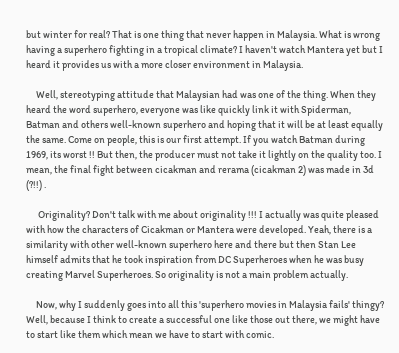but winter for real? That is one thing that never happen in Malaysia. What is wrong having a superhero fighting in a tropical climate? I haven't watch Mantera yet but I heard it provides us with a more closer environment in Malaysia.

     Well, stereotyping attitude that Malaysian had was one of the thing. When they heard the word superhero, everyone was like quickly link it with Spiderman, Batman and others well-known superhero and hoping that it will be at least equally the same. Come on people, this is our first attempt. If you watch Batman during 1969, its worst !! But then, the producer must not take it lightly on the quality too. I mean, the final fight between cicakman and rerama (cicakman 2) was made in 3d (?!!) .

      Originality? Don't talk with me about originality !!! I actually was quite pleased with how the characters of Cicakman or Mantera were developed. Yeah, there is a similarity with other well-known superhero here and there but then Stan Lee himself admits that he took inspiration from DC Superheroes when he was busy creating Marvel Superheroes. So originality is not a main problem actually.

     Now, why I suddenly goes into all this 'superhero movies in Malaysia fails' thingy? Well, because I think to create a successful one like those out there, we might have to start like them which mean we have to start with comic.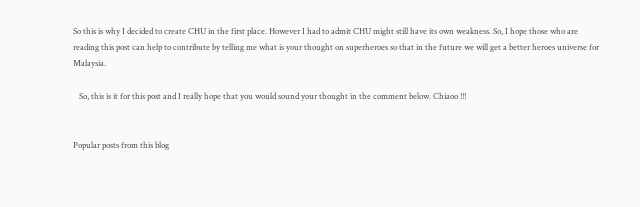So this is why I decided to create CHU in the first place. However I had to admit CHU might still have its own weakness. So, I hope those who are reading this post can help to contribute by telling me what is your thought on superheroes so that in the future we will get a better heroes universe for Malaysia.

   So, this is it for this post and I really hope that you would sound your thought in the comment below. Chiaoo !!!


Popular posts from this blog